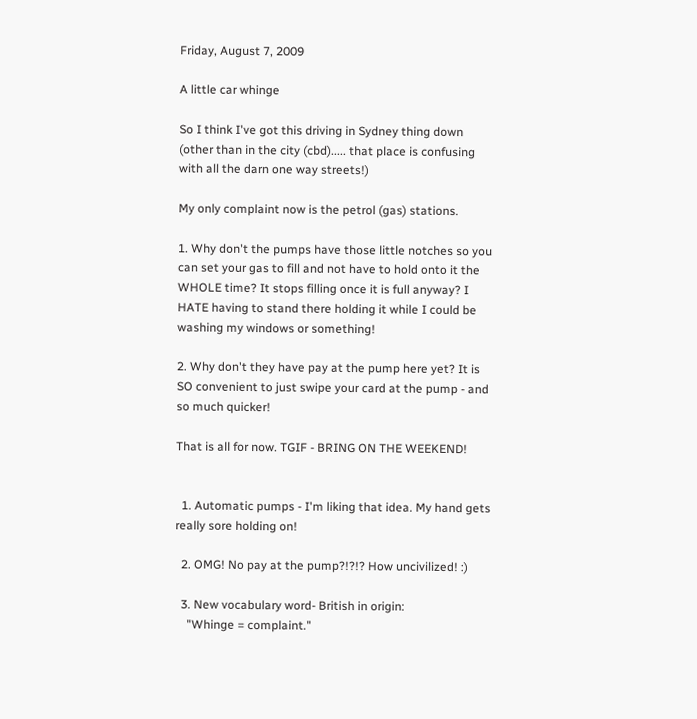Friday, August 7, 2009

A little car whinge

So I think I've got this driving in Sydney thing down (other than in the city (cbd)..... that place is confusing with all the darn one way streets!)

My only complaint now is the petrol (gas) stations.

1. Why don't the pumps have those little notches so you can set your gas to fill and not have to hold onto it the WHOLE time? It stops filling once it is full anyway? I HATE having to stand there holding it while I could be washing my windows or something!

2. Why don't they have pay at the pump here yet? It is SO convenient to just swipe your card at the pump - and so much quicker!

That is all for now. TGIF - BRING ON THE WEEKEND!


  1. Automatic pumps - I'm liking that idea. My hand gets really sore holding on!

  2. OMG! No pay at the pump?!?!? How uncivilized! :)

  3. New vocabulary word- British in origin:
    "Whinge = complaint."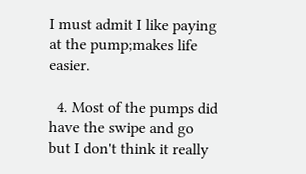I must admit I like paying at the pump;makes life easier.

  4. Most of the pumps did have the swipe and go but I don't think it really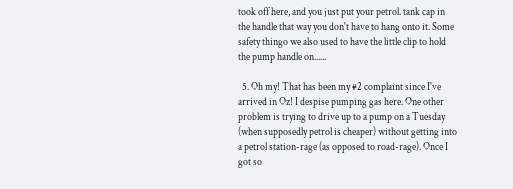took off here, and you just put your petrol. tank cap in the handle that way you don't have to hang onto it. Some safety thingo we also used to have the little clip to hold the pump handle on......

  5. Oh my! That has been my #2 complaint since I've arrived in Oz! I despise pumping gas here. One other problem is trying to drive up to a pump on a Tuesday (when supposedly petrol is cheaper) without getting into a petrol station-rage (as opposed to road-rage). Once I got so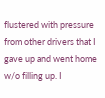flustered with pressure from other drivers that I gave up and went home w/o filling up. I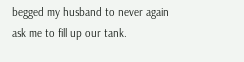begged my husband to never again ask me to fill up our tank.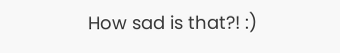How sad is that?! :)